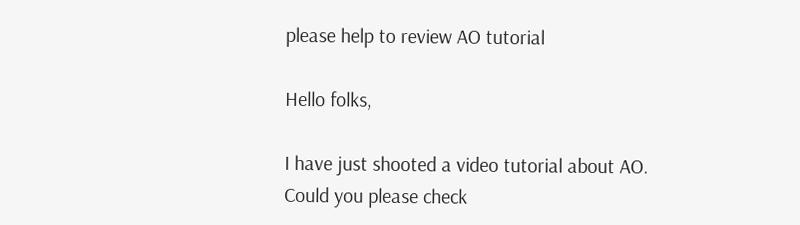please help to review AO tutorial

Hello folks,

I have just shooted a video tutorial about AO. Could you please check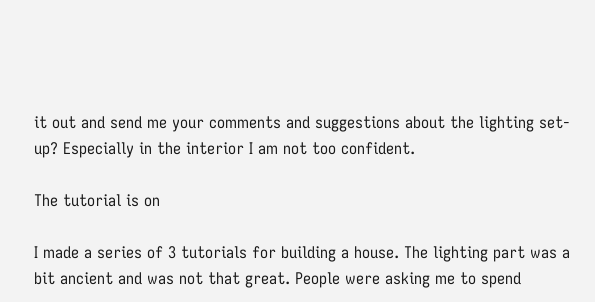it out and send me your comments and suggestions about the lighting set-up? Especially in the interior I am not too confident.

The tutorial is on

I made a series of 3 tutorials for building a house. The lighting part was a bit ancient and was not that great. People were asking me to spend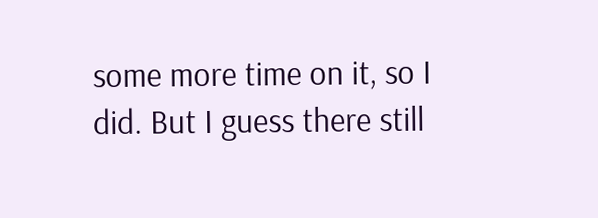some more time on it, so I did. But I guess there still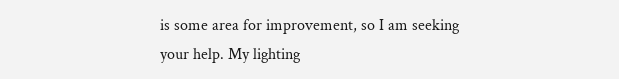is some area for improvement, so I am seeking your help. My lighting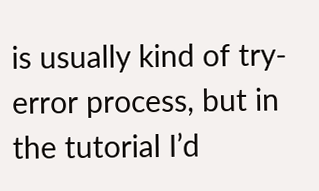is usually kind of try-error process, but in the tutorial I’d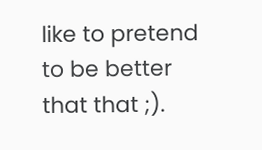like to pretend to be better that that ;).